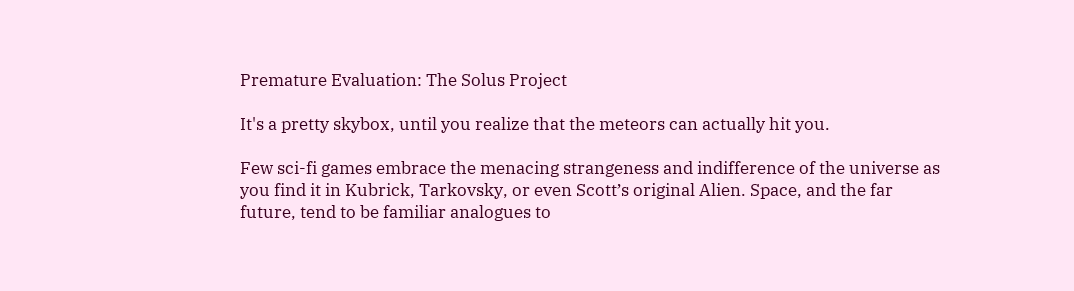Premature Evaluation: The Solus Project

It's a pretty skybox, until you realize that the meteors can actually hit you.

Few sci-fi games embrace the menacing strangeness and indifference of the universe as you find it in Kubrick, Tarkovsky, or even Scott’s original Alien. Space, and the far future, tend to be familiar analogues to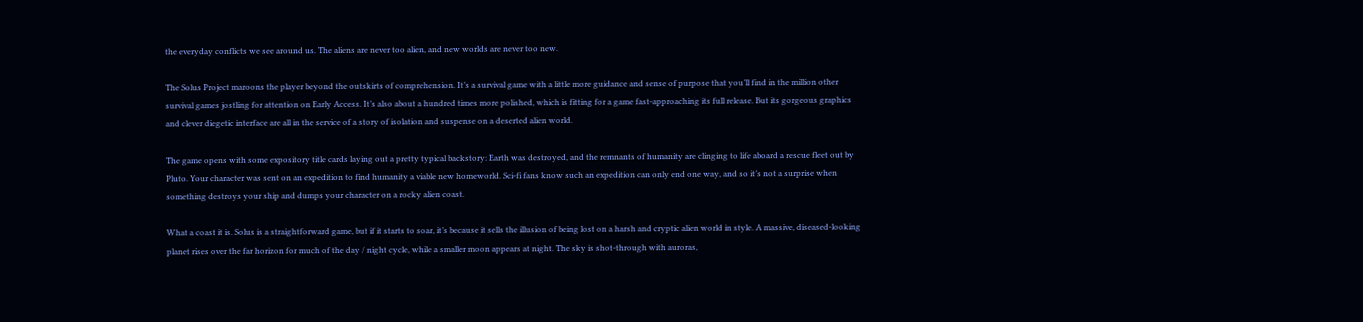the everyday conflicts we see around us. The aliens are never too alien, and new worlds are never too new.

The Solus Project maroons the player beyond the outskirts of comprehension. It’s a survival game with a little more guidance and sense of purpose that you’ll find in the million other survival games jostling for attention on Early Access. It’s also about a hundred times more polished, which is fitting for a game fast-approaching its full release. But its gorgeous graphics and clever diegetic interface are all in the service of a story of isolation and suspense on a deserted alien world.

The game opens with some expository title cards laying out a pretty typical backstory: Earth was destroyed, and the remnants of humanity are clinging to life aboard a rescue fleet out by Pluto. Your character was sent on an expedition to find humanity a viable new homeworld. Sci-fi fans know such an expedition can only end one way, and so it’s not a surprise when something destroys your ship and dumps your character on a rocky alien coast.

What a coast it is. Solus is a straightforward game, but if it starts to soar, it’s because it sells the illusion of being lost on a harsh and cryptic alien world in style. A massive, diseased-looking planet rises over the far horizon for much of the day / night cycle, while a smaller moon appears at night. The sky is shot-through with auroras,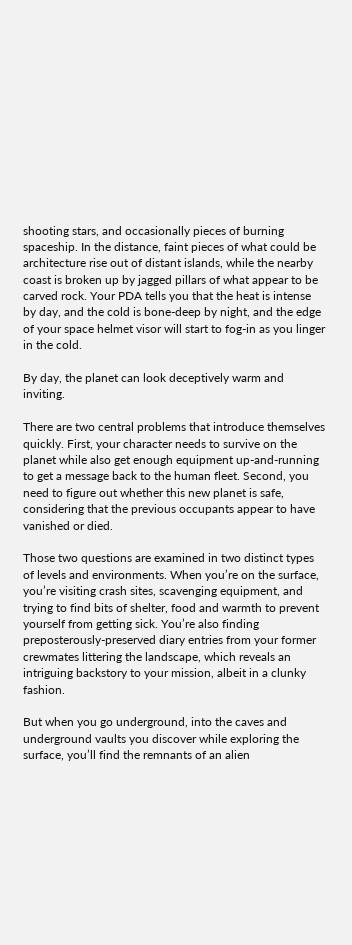shooting stars, and occasionally pieces of burning spaceship. In the distance, faint pieces of what could be architecture rise out of distant islands, while the nearby coast is broken up by jagged pillars of what appear to be carved rock. Your PDA tells you that the heat is intense by day, and the cold is bone-deep by night, and the edge of your space helmet visor will start to fog-in as you linger in the cold.

By day, the planet can look deceptively warm and inviting.

There are two central problems that introduce themselves quickly. First, your character needs to survive on the planet while also get enough equipment up-and-running to get a message back to the human fleet. Second, you need to figure out whether this new planet is safe, considering that the previous occupants appear to have vanished or died.

Those two questions are examined in two distinct types of levels and environments. When you’re on the surface, you’re visiting crash sites, scavenging equipment, and trying to find bits of shelter, food and warmth to prevent yourself from getting sick. You’re also finding preposterously-preserved diary entries from your former crewmates littering the landscape, which reveals an intriguing backstory to your mission, albeit in a clunky fashion.

But when you go underground, into the caves and underground vaults you discover while exploring the surface, you’ll find the remnants of an alien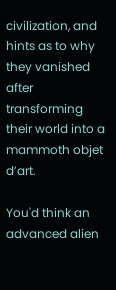civilization, and hints as to why they vanished after transforming their world into a mammoth objet d’art.

You'd think an advanced alien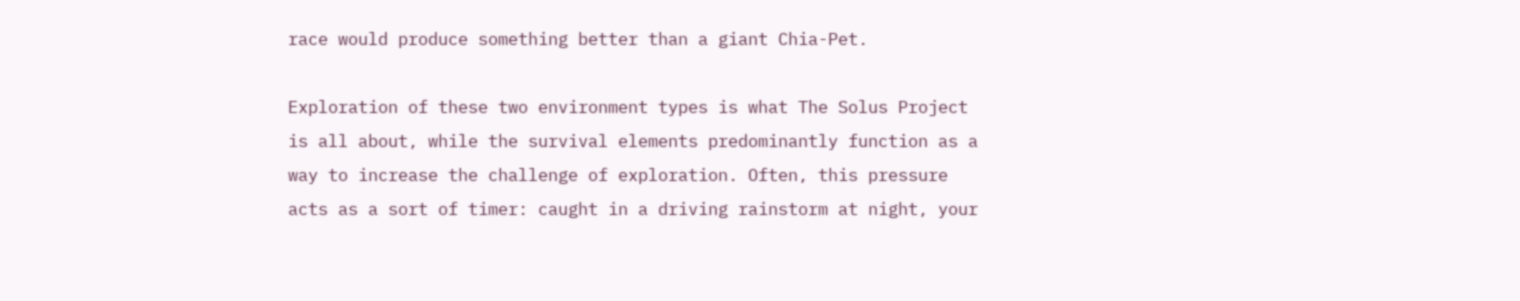race would produce something better than a giant Chia-Pet.

Exploration of these two environment types is what The Solus Project is all about, while the survival elements predominantly function as a way to increase the challenge of exploration. Often, this pressure acts as a sort of timer: caught in a driving rainstorm at night, your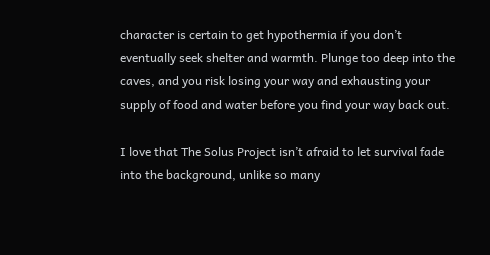character is certain to get hypothermia if you don’t eventually seek shelter and warmth. Plunge too deep into the caves, and you risk losing your way and exhausting your supply of food and water before you find your way back out.

I love that The Solus Project isn’t afraid to let survival fade into the background, unlike so many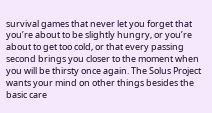survival games that never let you forget that you’re about to be slightly hungry, or you’re about to get too cold, or that every passing second brings you closer to the moment when you will be thirsty once again. The Solus Project wants your mind on other things besides the basic care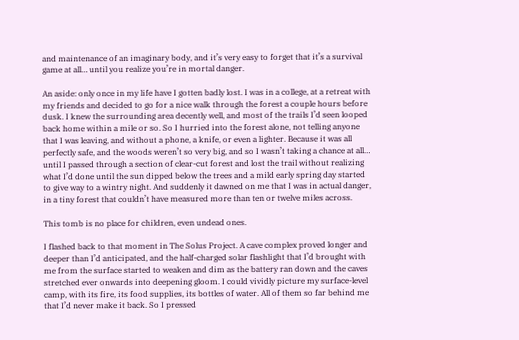and maintenance of an imaginary body, and it’s very easy to forget that it’s a survival game at all… until you realize you’re in mortal danger.

An aside: only once in my life have I gotten badly lost. I was in a college, at a retreat with my friends and decided to go for a nice walk through the forest a couple hours before dusk. I knew the surrounding area decently well, and most of the trails I’d seen looped back home within a mile or so. So I hurried into the forest alone, not telling anyone that I was leaving, and without a phone, a knife, or even a lighter. Because it was all perfectly safe, and the woods weren’t so very big, and so I wasn’t taking a chance at all… until I passed through a section of clear-cut forest and lost the trail without realizing what I’d done until the sun dipped below the trees and a mild early spring day started to give way to a wintry night. And suddenly it dawned on me that I was in actual danger, in a tiny forest that couldn’t have measured more than ten or twelve miles across.

This tomb is no place for children, even undead ones.

I flashed back to that moment in The Solus Project. A cave complex proved longer and deeper than I’d anticipated, and the half-charged solar flashlight that I’d brought with me from the surface started to weaken and dim as the battery ran down and the caves stretched ever onwards into deepening gloom. I could vividly picture my surface-level camp, with its fire, its food supplies, its bottles of water. All of them so far behind me that I’d never make it back. So I pressed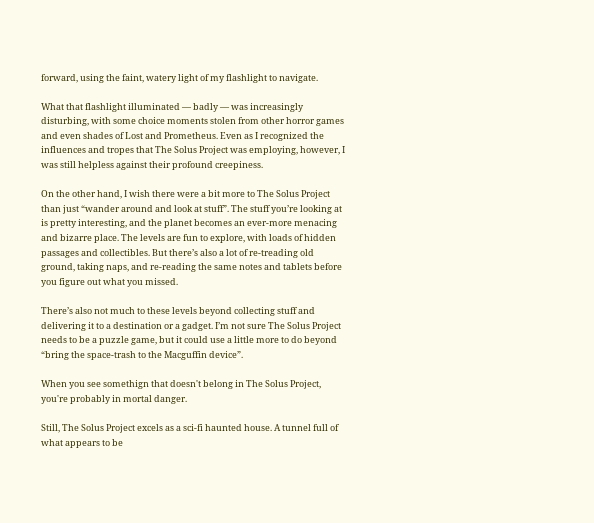forward, using the faint, watery light of my flashlight to navigate.

What that flashlight illuminated — badly — was increasingly disturbing, with some choice moments stolen from other horror games and even shades of Lost and Prometheus. Even as I recognized the influences and tropes that The Solus Project was employing, however, I was still helpless against their profound creepiness.

On the other hand, I wish there were a bit more to The Solus Project than just “wander around and look at stuff”. The stuff you’re looking at is pretty interesting, and the planet becomes an ever-more menacing and bizarre place. The levels are fun to explore, with loads of hidden passages and collectibles. But there’s also a lot of re-treading old ground, taking naps, and re-reading the same notes and tablets before you figure out what you missed.

There’s also not much to these levels beyond collecting stuff and delivering it to a destination or a gadget. I’m not sure The Solus Project needs to be a puzzle game, but it could use a little more to do beyond “bring the space-trash to the Macguffin device”.

When you see somethign that doesn't belong in The Solus Project, you're probably in mortal danger.

Still, The Solus Project excels as a sci-fi haunted house. A tunnel full of what appears to be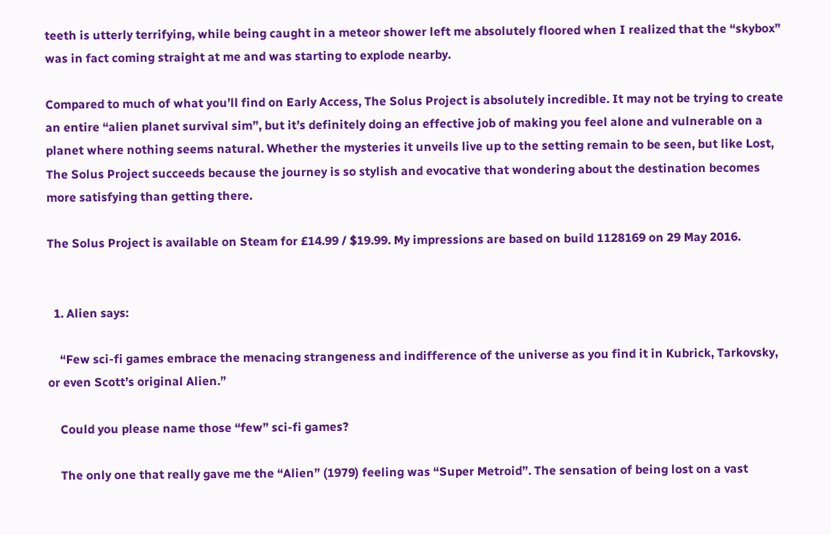teeth is utterly terrifying, while being caught in a meteor shower left me absolutely floored when I realized that the “skybox” was in fact coming straight at me and was starting to explode nearby.

Compared to much of what you’ll find on Early Access, The Solus Project is absolutely incredible. It may not be trying to create an entire “alien planet survival sim”, but it’s definitely doing an effective job of making you feel alone and vulnerable on a planet where nothing seems natural. Whether the mysteries it unveils live up to the setting remain to be seen, but like Lost, The Solus Project succeeds because the journey is so stylish and evocative that wondering about the destination becomes more satisfying than getting there.

The Solus Project is available on Steam for £14.99 / $19.99. My impressions are based on build 1128169 on 29 May 2016.


  1. Alien says:

    “Few sci-fi games embrace the menacing strangeness and indifference of the universe as you find it in Kubrick, Tarkovsky, or even Scott’s original Alien.”

    Could you please name those “few” sci-fi games?

    The only one that really gave me the “Alien” (1979) feeling was “Super Metroid”. The sensation of being lost on a vast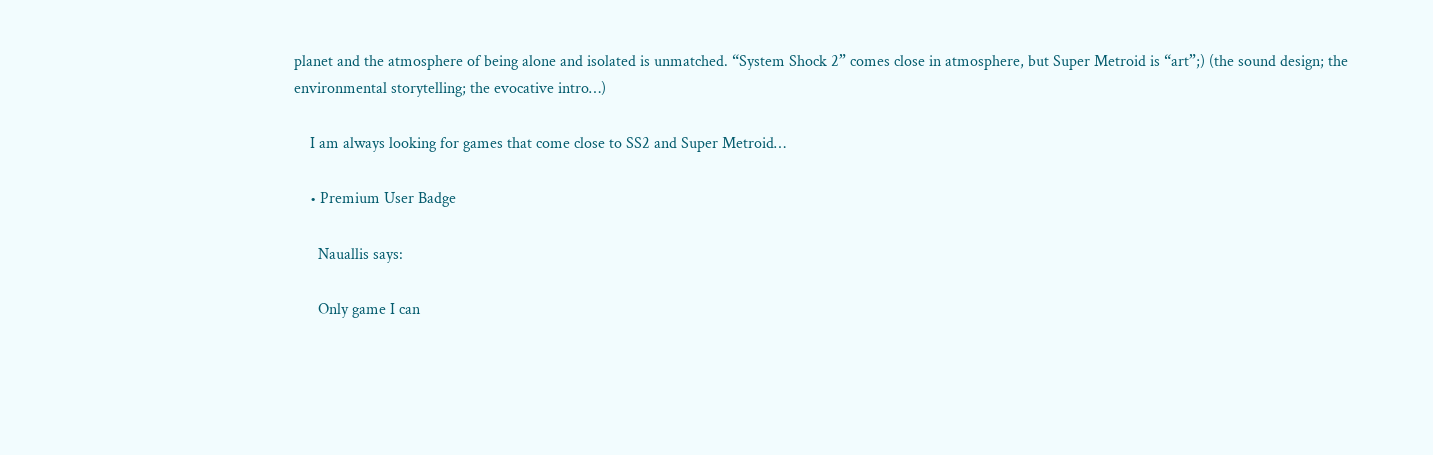planet and the atmosphere of being alone and isolated is unmatched. “System Shock 2” comes close in atmosphere, but Super Metroid is “art”;) (the sound design; the environmental storytelling; the evocative intro…)

    I am always looking for games that come close to SS2 and Super Metroid…

    • Premium User Badge

      Nauallis says:

      Only game I can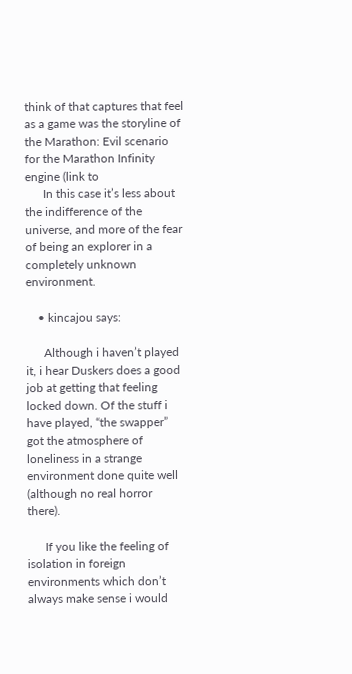think of that captures that feel as a game was the storyline of the Marathon: Evil scenario for the Marathon Infinity engine (link to
      In this case it’s less about the indifference of the universe, and more of the fear of being an explorer in a completely unknown environment.

    • kincajou says:

      Although i haven’t played it, i hear Duskers does a good job at getting that feeling locked down. Of the stuff i have played, “the swapper” got the atmosphere of loneliness in a strange environment done quite well (although no real horror there).

      If you like the feeling of isolation in foreign environments which don’t always make sense i would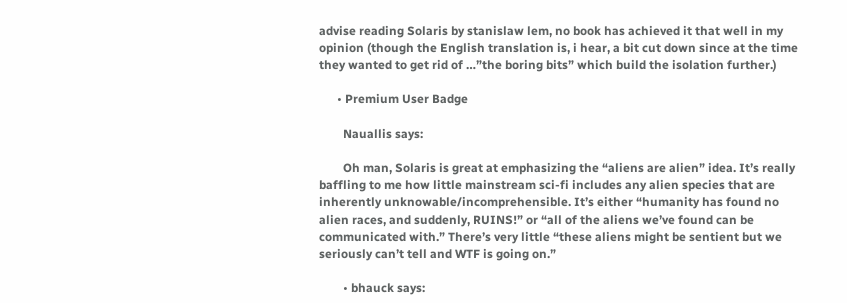advise reading Solaris by stanislaw lem, no book has achieved it that well in my opinion (though the English translation is, i hear, a bit cut down since at the time they wanted to get rid of …”the boring bits” which build the isolation further.)

      • Premium User Badge

        Nauallis says:

        Oh man, Solaris is great at emphasizing the “aliens are alien” idea. It’s really baffling to me how little mainstream sci-fi includes any alien species that are inherently unknowable/incomprehensible. It’s either “humanity has found no alien races, and suddenly, RUINS!” or “all of the aliens we’ve found can be communicated with.” There’s very little “these aliens might be sentient but we seriously can’t tell and WTF is going on.”

        • bhauck says: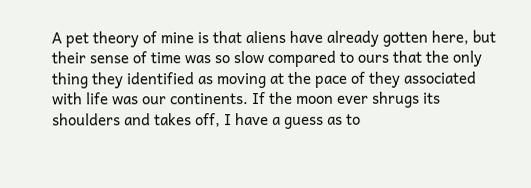A pet theory of mine is that aliens have already gotten here, but their sense of time was so slow compared to ours that the only thing they identified as moving at the pace of they associated with life was our continents. If the moon ever shrugs its shoulders and takes off, I have a guess as to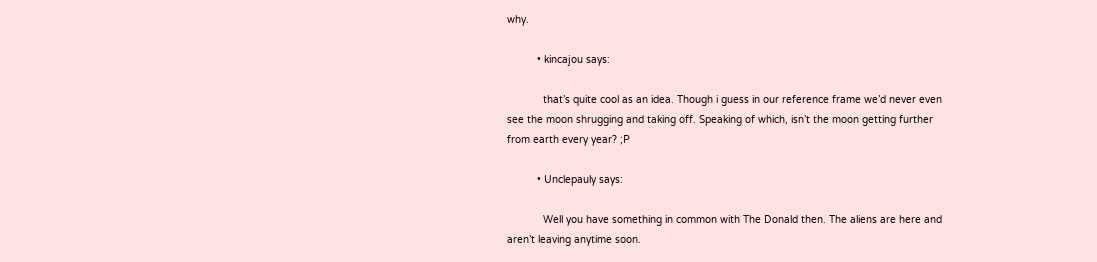why.

          • kincajou says:

            that’s quite cool as an idea. Though i guess in our reference frame we’d never even see the moon shrugging and taking off. Speaking of which, isn’t the moon getting further from earth every year? ;P

          • Unclepauly says:

            Well you have something in common with The Donald then. The aliens are here and aren’t leaving anytime soon.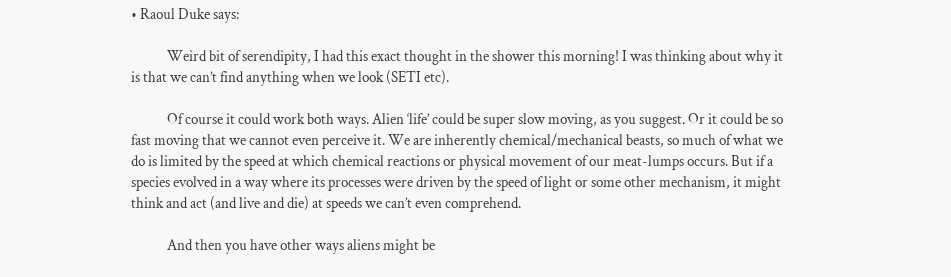• Raoul Duke says:

            Weird bit of serendipity, I had this exact thought in the shower this morning! I was thinking about why it is that we can’t find anything when we look (SETI etc).

            Of course it could work both ways. Alien ‘life’ could be super slow moving, as you suggest. Or it could be so fast moving that we cannot even perceive it. We are inherently chemical/mechanical beasts, so much of what we do is limited by the speed at which chemical reactions or physical movement of our meat-lumps occurs. But if a species evolved in a way where its processes were driven by the speed of light or some other mechanism, it might think and act (and live and die) at speeds we can’t even comprehend.

            And then you have other ways aliens might be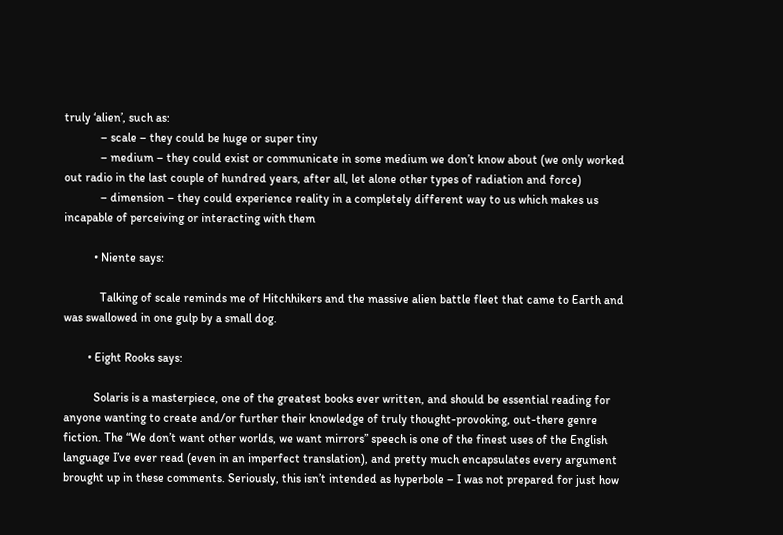truly ‘alien’, such as:
            – scale – they could be huge or super tiny
            – medium – they could exist or communicate in some medium we don’t know about (we only worked out radio in the last couple of hundred years, after all, let alone other types of radiation and force)
            – dimension – they could experience reality in a completely different way to us which makes us incapable of perceiving or interacting with them

          • Niente says:

            Talking of scale reminds me of Hitchhikers and the massive alien battle fleet that came to Earth and was swallowed in one gulp by a small dog.

        • Eight Rooks says:

          Solaris is a masterpiece, one of the greatest books ever written, and should be essential reading for anyone wanting to create and/or further their knowledge of truly thought-provoking, out-there genre fiction. The “We don’t want other worlds, we want mirrors” speech is one of the finest uses of the English language I’ve ever read (even in an imperfect translation), and pretty much encapsulates every argument brought up in these comments. Seriously, this isn’t intended as hyperbole – I was not prepared for just how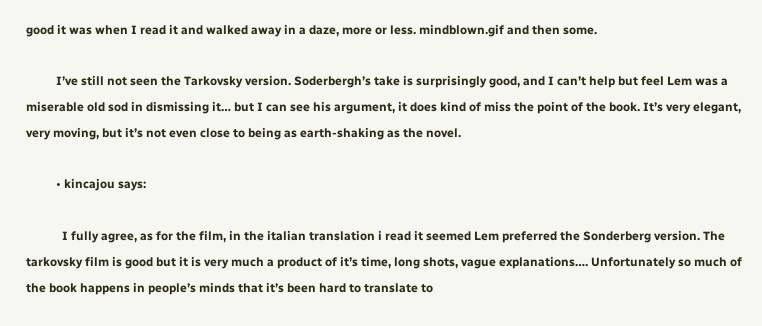good it was when I read it and walked away in a daze, more or less. mindblown.gif and then some.

          I’ve still not seen the Tarkovsky version. Soderbergh’s take is surprisingly good, and I can’t help but feel Lem was a miserable old sod in dismissing it… but I can see his argument, it does kind of miss the point of the book. It’s very elegant, very moving, but it’s not even close to being as earth-shaking as the novel.

          • kincajou says:

            I fully agree, as for the film, in the italian translation i read it seemed Lem preferred the Sonderberg version. The tarkovsky film is good but it is very much a product of it’s time, long shots, vague explanations…. Unfortunately so much of the book happens in people’s minds that it’s been hard to translate to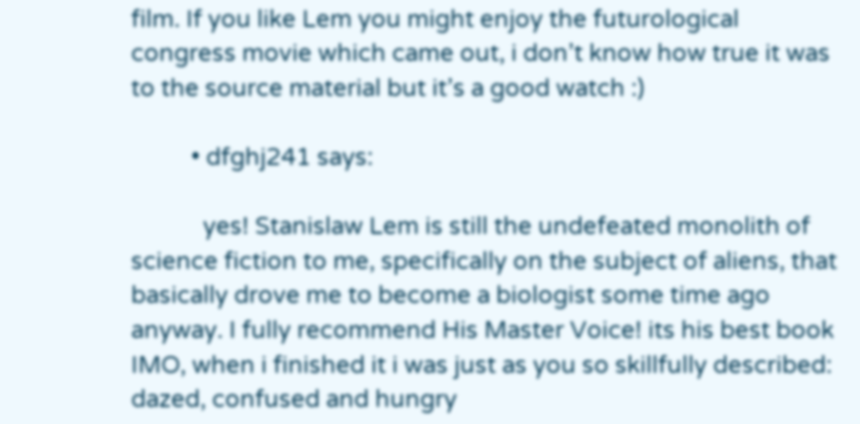film. If you like Lem you might enjoy the futurological congress movie which came out, i don’t know how true it was to the source material but it’s a good watch :)

          • dfghj241 says:

            yes! Stanislaw Lem is still the undefeated monolith of science fiction to me, specifically on the subject of aliens, that basically drove me to become a biologist some time ago anyway. I fully recommend His Master Voice! its his best book IMO, when i finished it i was just as you so skillfully described: dazed, confused and hungry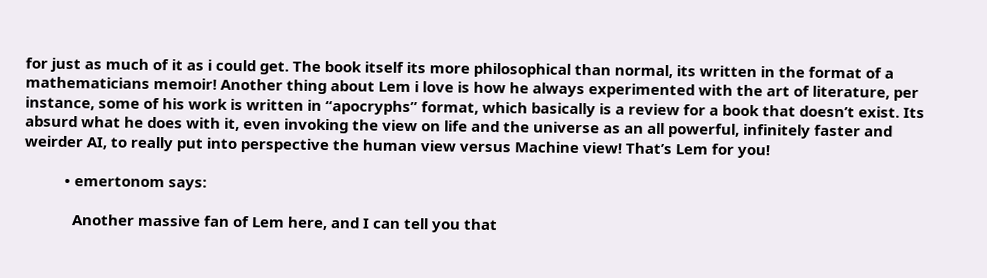for just as much of it as i could get. The book itself its more philosophical than normal, its written in the format of a mathematicians memoir! Another thing about Lem i love is how he always experimented with the art of literature, per instance, some of his work is written in “apocryphs” format, which basically is a review for a book that doesn’t exist. Its absurd what he does with it, even invoking the view on life and the universe as an all powerful, infinitely faster and weirder AI, to really put into perspective the human view versus Machine view! That’s Lem for you!

          • emertonom says:

            Another massive fan of Lem here, and I can tell you that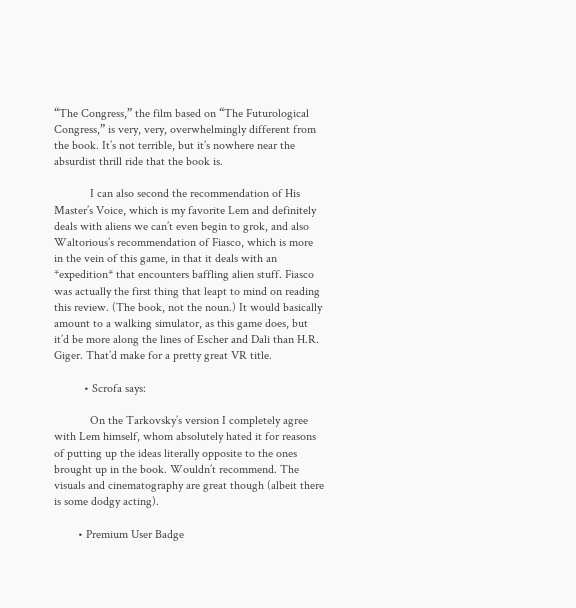“The Congress,” the film based on “The Futurological Congress,” is very, very, overwhelmingly different from the book. It’s not terrible, but it’s nowhere near the absurdist thrill ride that the book is.

            I can also second the recommendation of His Master’s Voice, which is my favorite Lem and definitely deals with aliens we can’t even begin to grok, and also Waltorious’s recommendation of Fiasco, which is more in the vein of this game, in that it deals with an *expedition* that encounters baffling alien stuff. Fiasco was actually the first thing that leapt to mind on reading this review. (The book, not the noun.) It would basically amount to a walking simulator, as this game does, but it’d be more along the lines of Escher and Dali than H.R. Giger. That’d make for a pretty great VR title.

          • Scrofa says:

            On the Tarkovsky’s version I completely agree with Lem himself, whom absolutely hated it for reasons of putting up the ideas literally opposite to the ones brought up in the book. Wouldn’t recommend. The visuals and cinematography are great though (albeit there is some dodgy acting).

        • Premium User Badge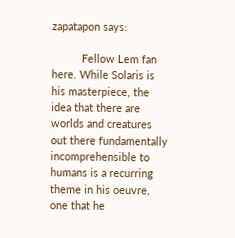zapatapon says:

          Fellow Lem fan here. While Solaris is his masterpiece, the idea that there are worlds and creatures out there fundamentally incomprehensible to humans is a recurring theme in his oeuvre, one that he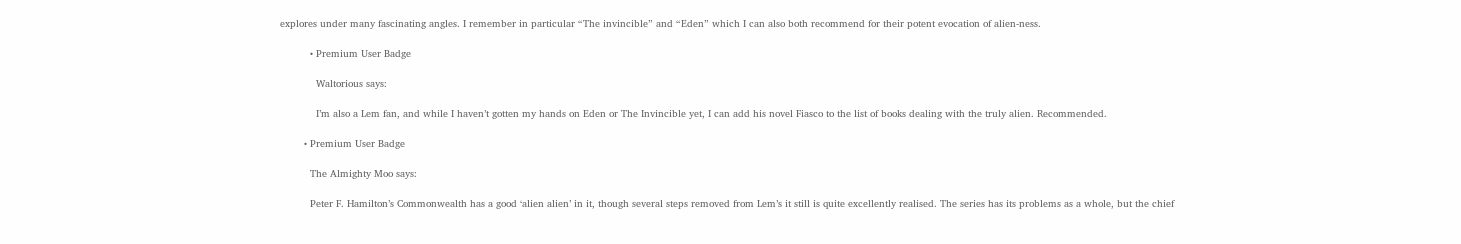explores under many fascinating angles. I remember in particular “The invincible” and “Eden” which I can also both recommend for their potent evocation of alien-ness.

          • Premium User Badge

            Waltorious says:

            I’m also a Lem fan, and while I haven’t gotten my hands on Eden or The Invincible yet, I can add his novel Fiasco to the list of books dealing with the truly alien. Recommended.

        • Premium User Badge

          The Almighty Moo says:

          Peter F. Hamilton’s Commonwealth has a good ‘alien alien’ in it, though several steps removed from Lem’s it still is quite excellently realised. The series has its problems as a whole, but the chief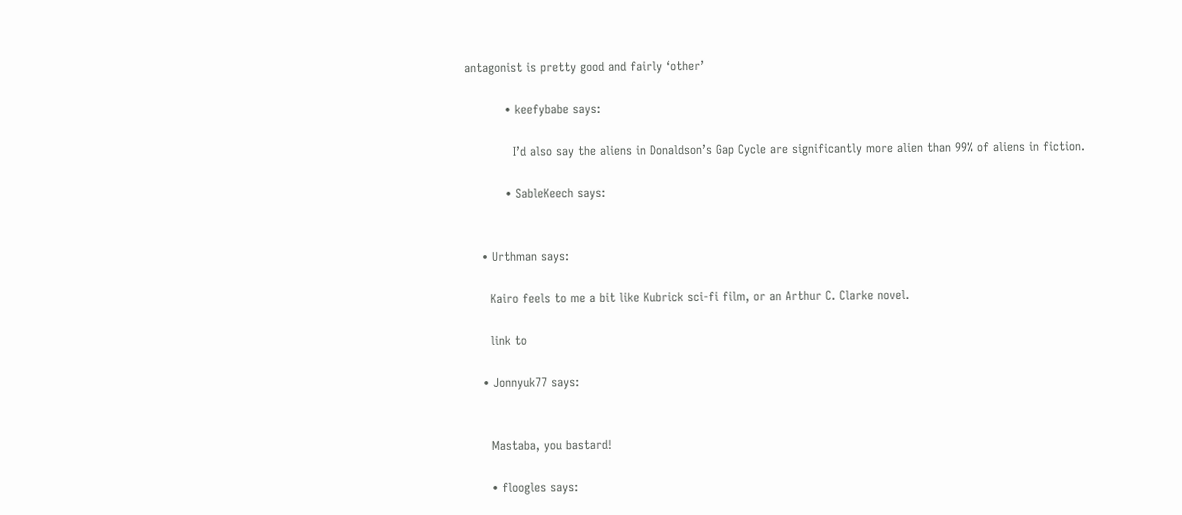antagonist is pretty good and fairly ‘other’

          • keefybabe says:

            I’d also say the aliens in Donaldson’s Gap Cycle are significantly more alien than 99% of aliens in fiction.

          • SableKeech says:


    • Urthman says:

      Kairo feels to me a bit like Kubrick sci-fi film, or an Arthur C. Clarke novel.

      link to

    • Jonnyuk77 says:


      Mastaba, you bastard!

      • floogles says: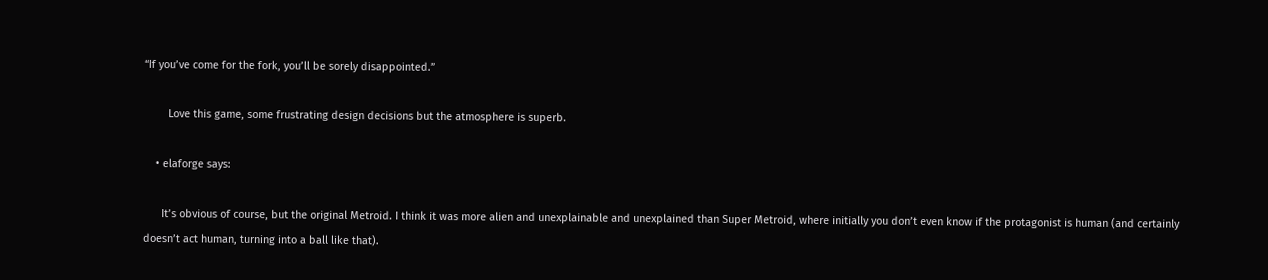“If you’ve come for the fork, you’ll be sorely disappointed.”

        Love this game, some frustrating design decisions but the atmosphere is superb.

    • elaforge says:

      It’s obvious of course, but the original Metroid. I think it was more alien and unexplainable and unexplained than Super Metroid, where initially you don’t even know if the protagonist is human (and certainly doesn’t act human, turning into a ball like that).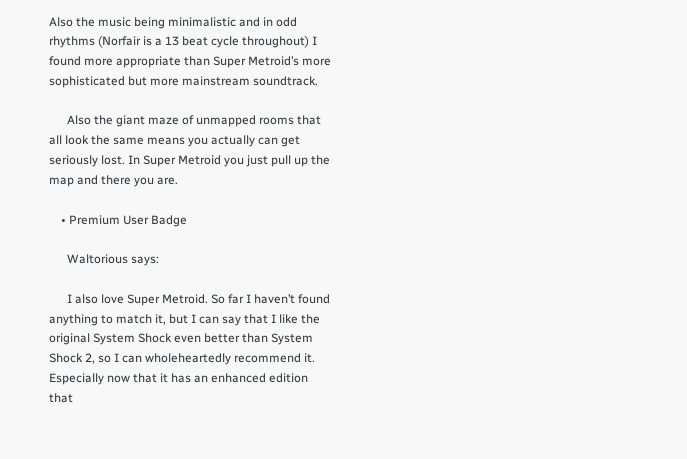Also the music being minimalistic and in odd rhythms (Norfair is a 13 beat cycle throughout) I found more appropriate than Super Metroid’s more sophisticated but more mainstream soundtrack.

      Also the giant maze of unmapped rooms that all look the same means you actually can get seriously lost. In Super Metroid you just pull up the map and there you are.

    • Premium User Badge

      Waltorious says:

      I also love Super Metroid. So far I haven’t found anything to match it, but I can say that I like the original System Shock even better than System Shock 2, so I can wholeheartedly recommend it. Especially now that it has an enhanced edition that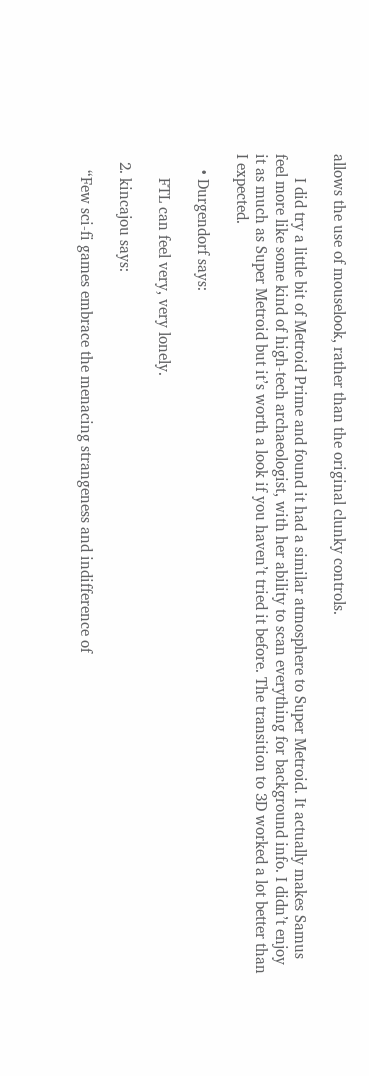allows the use of mouselook, rather than the original clunky controls.

      I did try a little bit of Metroid Prime and found it had a similar atmosphere to Super Metroid. It actually makes Samus feel more like some kind of high-tech archaeologist, with her ability to scan everything for background info. I didn’t enjoy it as much as Super Metroid but it’s worth a look if you haven’t tried it before. The transition to 3D worked a lot better than I expected.

    • Durgendorf says:

      FTL can feel very, very lonely.

  2. kincajou says:

    “Few sci-fi games embrace the menacing strangeness and indifference of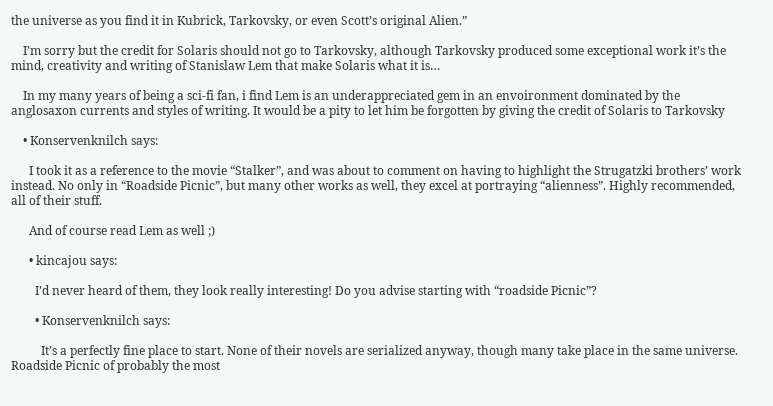the universe as you find it in Kubrick, Tarkovsky, or even Scott’s original Alien.”

    I’m sorry but the credit for Solaris should not go to Tarkovsky, although Tarkovsky produced some exceptional work it’s the mind, creativity and writing of Stanislaw Lem that make Solaris what it is…

    In my many years of being a sci-fi fan, i find Lem is an underappreciated gem in an envoironment dominated by the anglosaxon currents and styles of writing. It would be a pity to let him be forgotten by giving the credit of Solaris to Tarkovsky

    • Konservenknilch says:

      I took it as a reference to the movie “Stalker”, and was about to comment on having to highlight the Strugatzki brothers’ work instead. No only in “Roadside Picnic”, but many other works as well, they excel at portraying “alienness”. Highly recommended, all of their stuff.

      And of course read Lem as well ;)

      • kincajou says:

        I’d never heard of them, they look really interesting! Do you advise starting with “roadside Picnic”?

        • Konservenknilch says:

          It’s a perfectly fine place to start. None of their novels are serialized anyway, though many take place in the same universe. Roadside Picnic of probably the most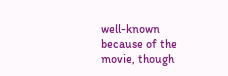well-known because of the movie, though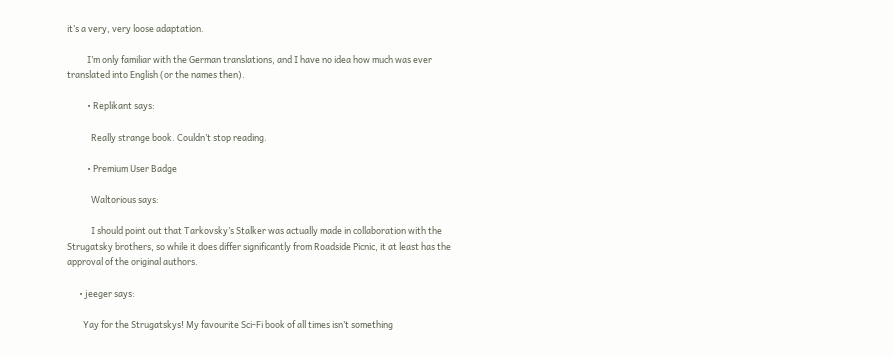it’s a very, very loose adaptation.

          I’m only familiar with the German translations, and I have no idea how much was ever translated into English (or the names then).

          • Replikant says:

            Really strange book. Couldn’t stop reading.

          • Premium User Badge

            Waltorious says:

            I should point out that Tarkovsky’s Stalker was actually made in collaboration with the Strugatsky brothers, so while it does differ significantly from Roadside Picnic, it at least has the approval of the original authors.

      • jeeger says:

        Yay for the Strugatskys! My favourite Sci-Fi book of all times isn’t something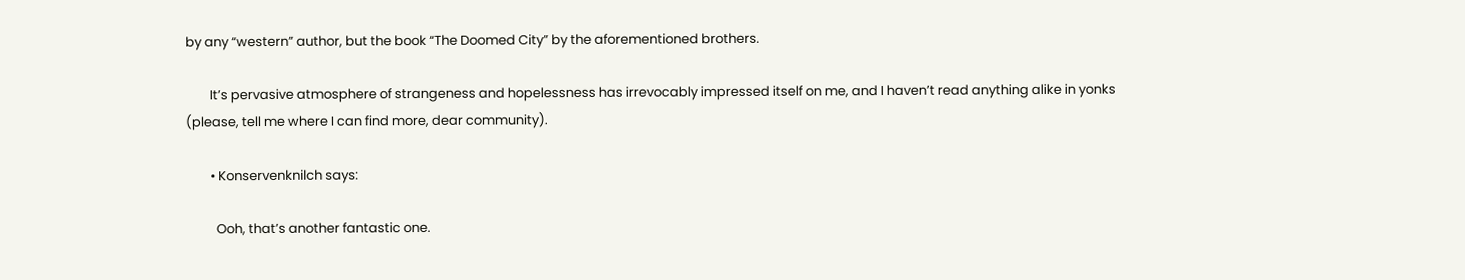by any “western” author, but the book “The Doomed City” by the aforementioned brothers.

        It’s pervasive atmosphere of strangeness and hopelessness has irrevocably impressed itself on me, and I haven’t read anything alike in yonks (please, tell me where I can find more, dear community).

        • Konservenknilch says:

          Ooh, that’s another fantastic one.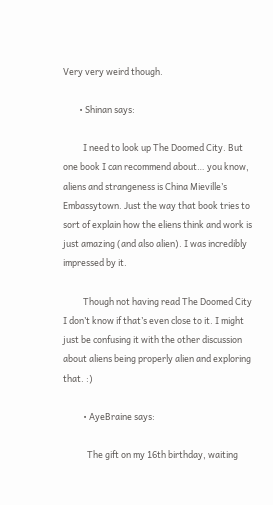Very very weird though.

        • Shinan says:

          I need to look up The Doomed City. But one book I can recommend about… you know, aliens and strangeness is China Mieville’s Embassytown. Just the way that book tries to sort of explain how the eliens think and work is just amazing (and also alien). I was incredibly impressed by it.

          Though not having read The Doomed City I don’t know if that’s even close to it. I might just be confusing it with the other discussion about aliens being properly alien and exploring that. :)

          • AyeBraine says:

            The gift on my 16th birthday, waiting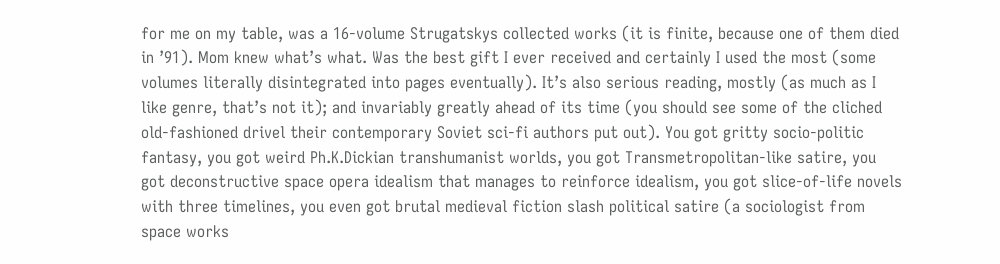for me on my table, was a 16-volume Strugatskys collected works (it is finite, because one of them died in ’91). Mom knew what’s what. Was the best gift I ever received and certainly I used the most (some volumes literally disintegrated into pages eventually). It’s also serious reading, mostly (as much as I like genre, that’s not it); and invariably greatly ahead of its time (you should see some of the cliched old-fashioned drivel their contemporary Soviet sci-fi authors put out). You got gritty socio-politic fantasy, you got weird Ph.K.Dickian transhumanist worlds, you got Transmetropolitan-like satire, you got deconstructive space opera idealism that manages to reinforce idealism, you got slice-of-life novels with three timelines, you even got brutal medieval fiction slash political satire (a sociologist from space works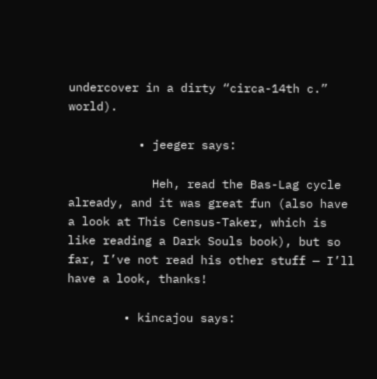undercover in a dirty “circa-14th c.” world).

          • jeeger says:

            Heh, read the Bas-Lag cycle already, and it was great fun (also have a look at This Census-Taker, which is like reading a Dark Souls book), but so far, I’ve not read his other stuff — I’ll have a look, thanks!

        • kincajou says: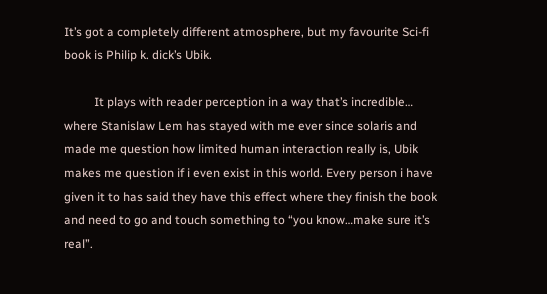It’s got a completely different atmosphere, but my favourite Sci-fi book is Philip k. dick’s Ubik.

          It plays with reader perception in a way that’s incredible… where Stanislaw Lem has stayed with me ever since solaris and made me question how limited human interaction really is, Ubik makes me question if i even exist in this world. Every person i have given it to has said they have this effect where they finish the book and need to go and touch something to “you know…make sure it’s real”.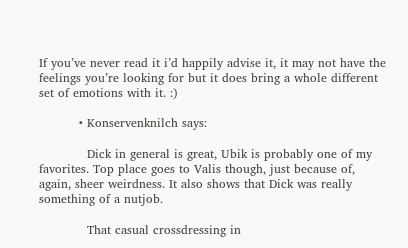If you’ve never read it i’d happily advise it, it may not have the feelings you’re looking for but it does bring a whole different set of emotions with it. :)

          • Konservenknilch says:

            Dick in general is great, Ubik is probably one of my favorites. Top place goes to Valis though, just because of, again, sheer weirdness. It also shows that Dick was really something of a nutjob.

            That casual crossdressing in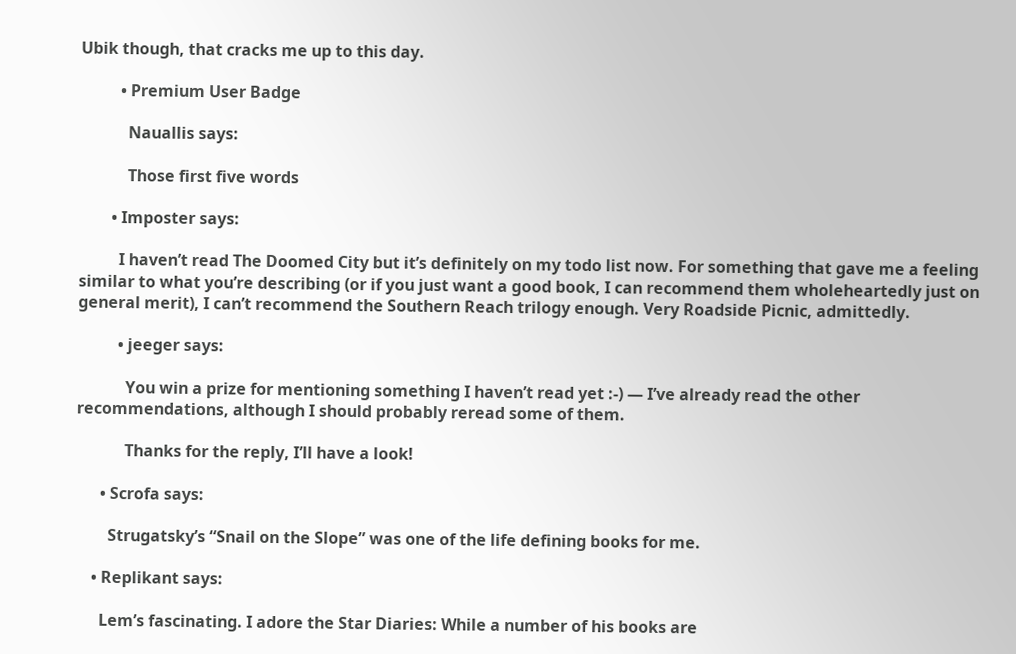Ubik though, that cracks me up to this day.

          • Premium User Badge

            Nauallis says:

            Those first five words

        • Imposter says:

          I haven’t read The Doomed City but it’s definitely on my todo list now. For something that gave me a feeling similar to what you’re describing (or if you just want a good book, I can recommend them wholeheartedly just on general merit), I can’t recommend the Southern Reach trilogy enough. Very Roadside Picnic, admittedly.

          • jeeger says:

            You win a prize for mentioning something I haven’t read yet :-) — I’ve already read the other recommendations, although I should probably reread some of them.

            Thanks for the reply, I’ll have a look!

      • Scrofa says:

        Strugatsky’s “Snail on the Slope” was one of the life defining books for me.

    • Replikant says:

      Lem’s fascinating. I adore the Star Diaries: While a number of his books are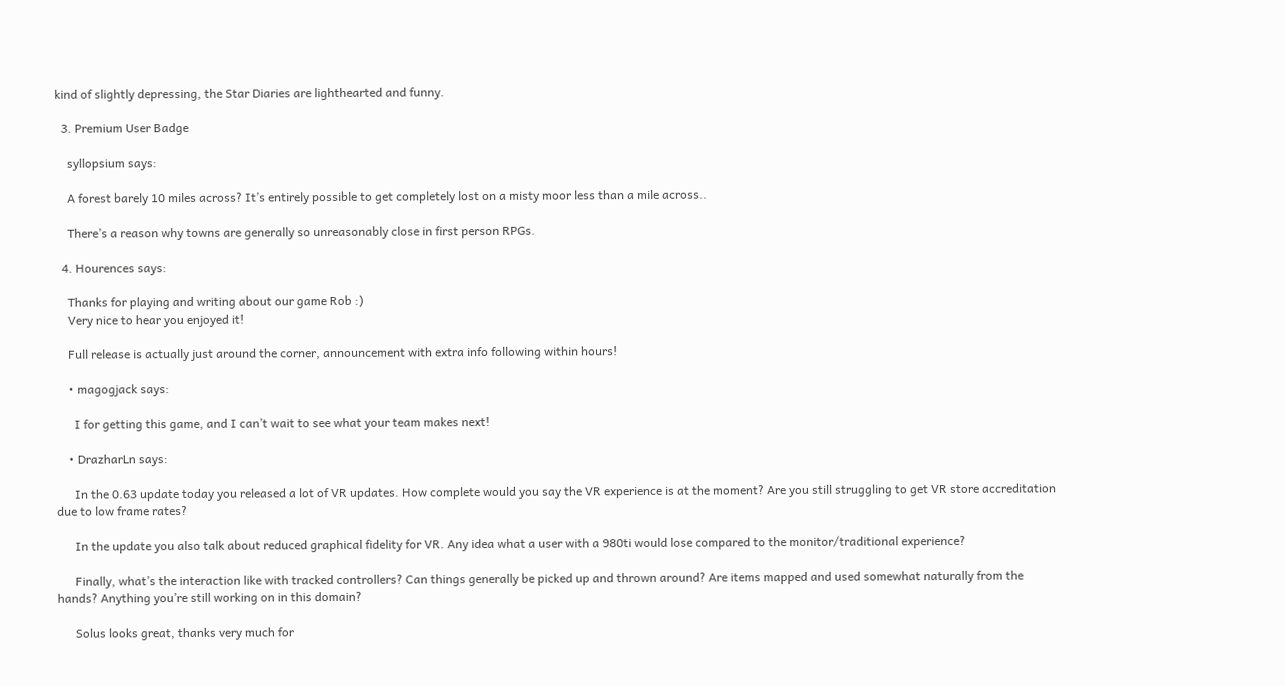kind of slightly depressing, the Star Diaries are lighthearted and funny.

  3. Premium User Badge

    syllopsium says:

    A forest barely 10 miles across? It’s entirely possible to get completely lost on a misty moor less than a mile across..

    There’s a reason why towns are generally so unreasonably close in first person RPGs.

  4. Hourences says:

    Thanks for playing and writing about our game Rob :)
    Very nice to hear you enjoyed it!

    Full release is actually just around the corner, announcement with extra info following within hours!

    • magogjack says:

      I for getting this game, and I can’t wait to see what your team makes next!

    • DrazharLn says:

      In the 0.63 update today you released a lot of VR updates. How complete would you say the VR experience is at the moment? Are you still struggling to get VR store accreditation due to low frame rates?

      In the update you also talk about reduced graphical fidelity for VR. Any idea what a user with a 980ti would lose compared to the monitor/traditional experience?

      Finally, what’s the interaction like with tracked controllers? Can things generally be picked up and thrown around? Are items mapped and used somewhat naturally from the hands? Anything you’re still working on in this domain?

      Solus looks great, thanks very much for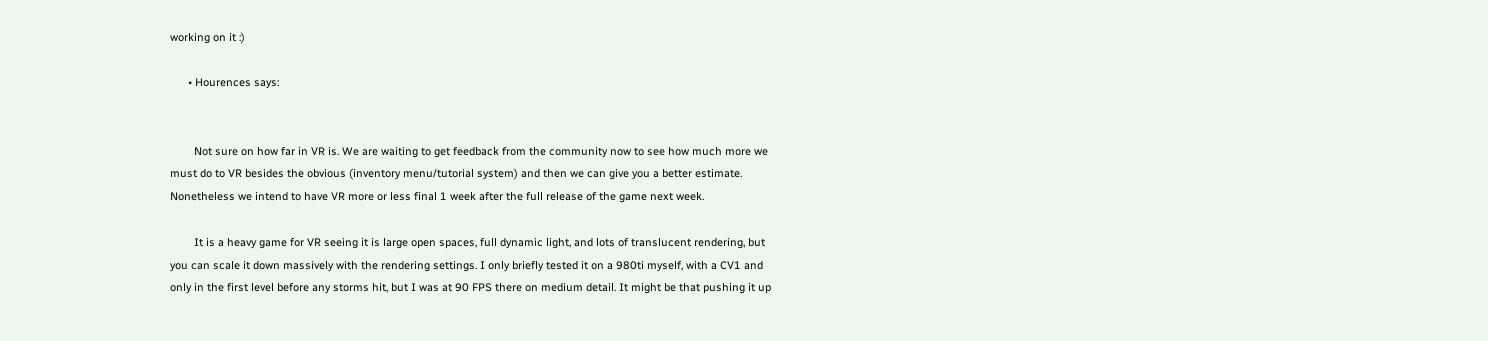working on it :)

      • Hourences says:


        Not sure on how far in VR is. We are waiting to get feedback from the community now to see how much more we must do to VR besides the obvious (inventory menu/tutorial system) and then we can give you a better estimate. Nonetheless we intend to have VR more or less final 1 week after the full release of the game next week.

        It is a heavy game for VR seeing it is large open spaces, full dynamic light, and lots of translucent rendering, but you can scale it down massively with the rendering settings. I only briefly tested it on a 980ti myself, with a CV1 and only in the first level before any storms hit, but I was at 90 FPS there on medium detail. It might be that pushing it up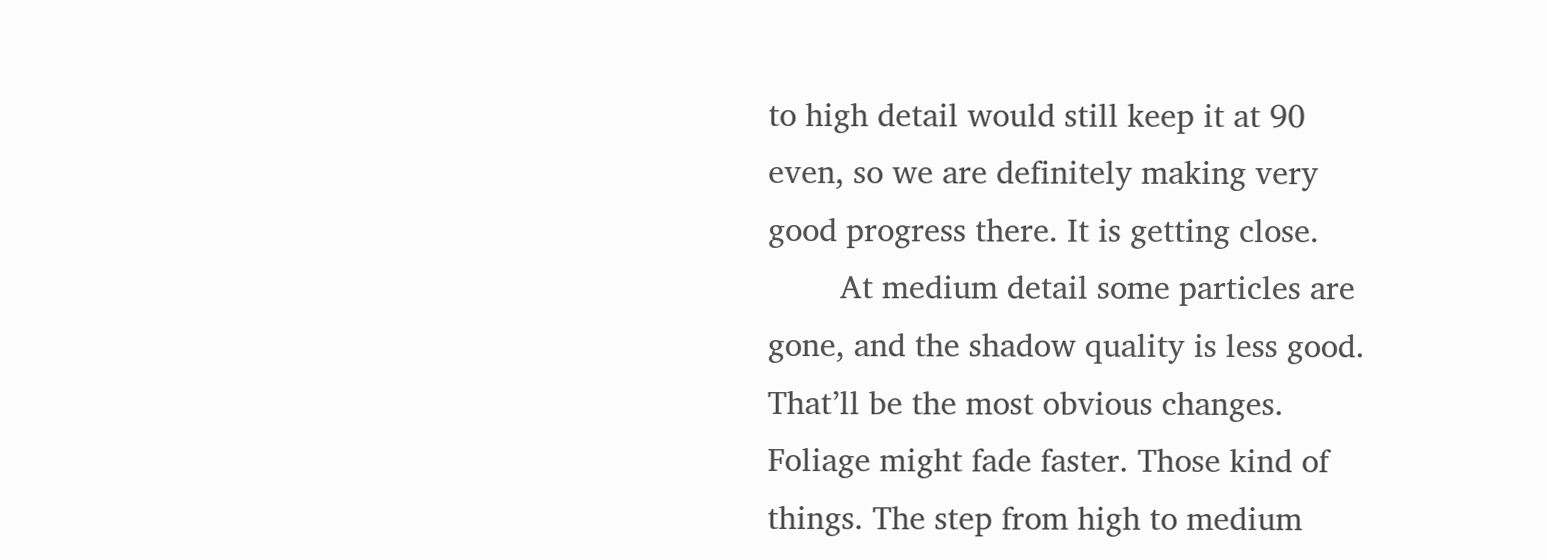to high detail would still keep it at 90 even, so we are definitely making very good progress there. It is getting close.
        At medium detail some particles are gone, and the shadow quality is less good. That’ll be the most obvious changes. Foliage might fade faster. Those kind of things. The step from high to medium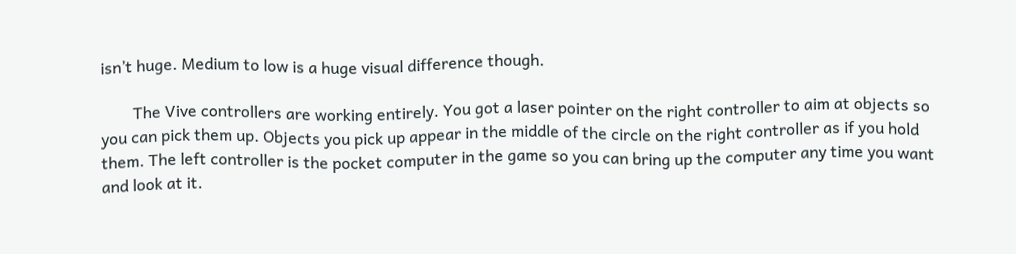isn’t huge. Medium to low is a huge visual difference though.

        The Vive controllers are working entirely. You got a laser pointer on the right controller to aim at objects so you can pick them up. Objects you pick up appear in the middle of the circle on the right controller as if you hold them. The left controller is the pocket computer in the game so you can bring up the computer any time you want and look at it.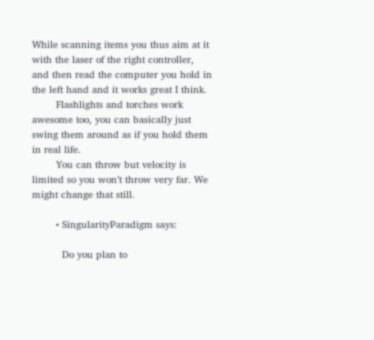While scanning items you thus aim at it with the laser of the right controller, and then read the computer you hold in the left hand and it works great I think.
        Flashlights and torches work awesome too, you can basically just swing them around as if you hold them in real life.
        You can throw but velocity is limited so you won’t throw very far. We might change that still.

        • SingularityParadigm says:

          Do you plan to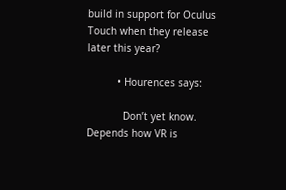build in support for Oculus Touch when they release later this year?

          • Hourences says:

            Don’t yet know. Depends how VR is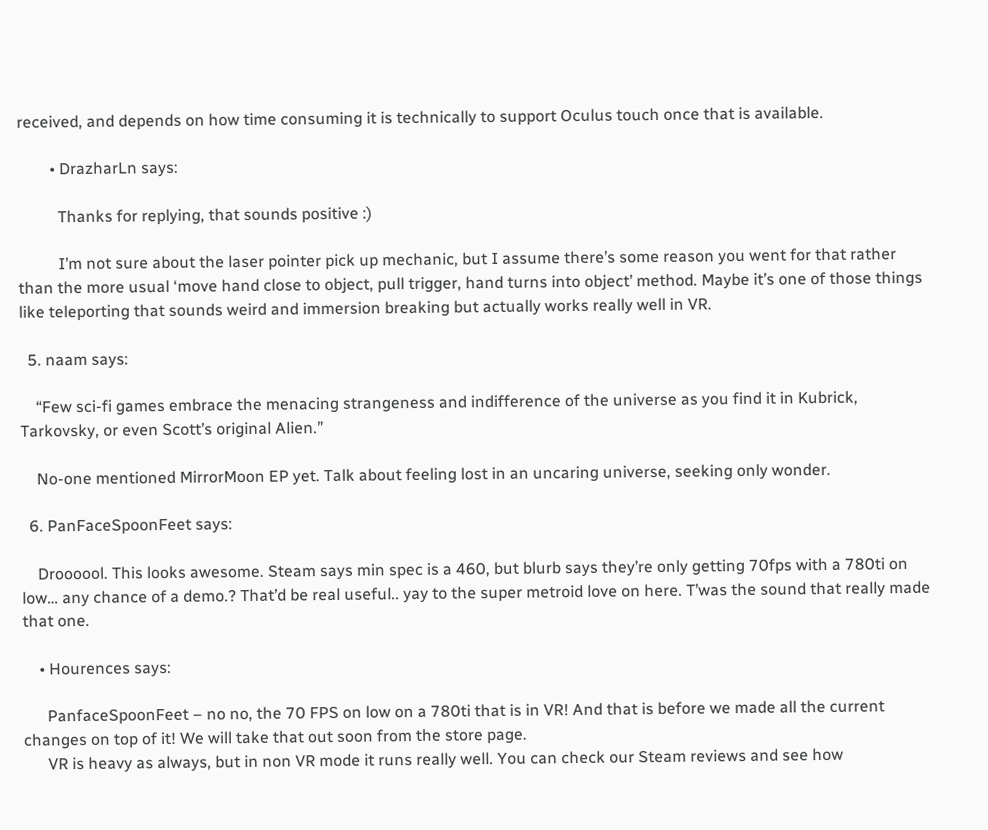received, and depends on how time consuming it is technically to support Oculus touch once that is available.

        • DrazharLn says:

          Thanks for replying, that sounds positive :)

          I’m not sure about the laser pointer pick up mechanic, but I assume there’s some reason you went for that rather than the more usual ‘move hand close to object, pull trigger, hand turns into object’ method. Maybe it’s one of those things like teleporting that sounds weird and immersion breaking but actually works really well in VR.

  5. naam says:

    “Few sci-fi games embrace the menacing strangeness and indifference of the universe as you find it in Kubrick, Tarkovsky, or even Scott’s original Alien.”

    No-one mentioned MirrorMoon EP yet. Talk about feeling lost in an uncaring universe, seeking only wonder.

  6. PanFaceSpoonFeet says:

    Droooool. This looks awesome. Steam says min spec is a 460, but blurb says they’re only getting 70fps with a 780ti on low… any chance of a demo.? That’d be real useful.. yay to the super metroid love on here. T’was the sound that really made that one.

    • Hourences says:

      PanfaceSpoonFeet – no no, the 70 FPS on low on a 780ti that is in VR! And that is before we made all the current changes on top of it! We will take that out soon from the store page.
      VR is heavy as always, but in non VR mode it runs really well. You can check our Steam reviews and see how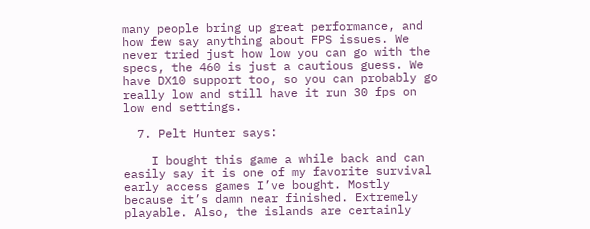many people bring up great performance, and how few say anything about FPS issues. We never tried just how low you can go with the specs, the 460 is just a cautious guess. We have DX10 support too, so you can probably go really low and still have it run 30 fps on low end settings.

  7. Pelt Hunter says:

    I bought this game a while back and can easily say it is one of my favorite survival early access games I’ve bought. Mostly because it’s damn near finished. Extremely playable. Also, the islands are certainly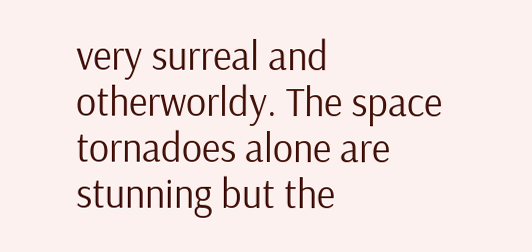very surreal and otherworldy. The space tornadoes alone are stunning but the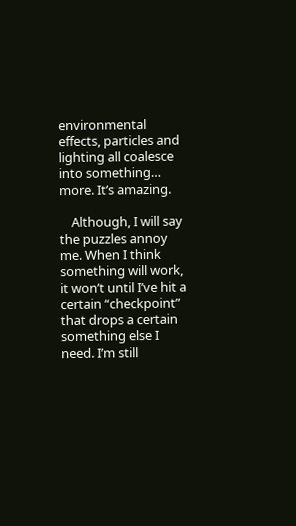environmental effects, particles and lighting all coalesce into something… more. It’s amazing.

    Although, I will say the puzzles annoy me. When I think something will work, it won’t until I’ve hit a certain “checkpoint” that drops a certain something else I need. I’m still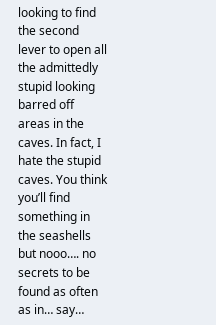looking to find the second lever to open all the admittedly stupid looking barred off areas in the caves. In fact, I hate the stupid caves. You think you’ll find something in the seashells but nooo…. no secrets to be found as often as in… say…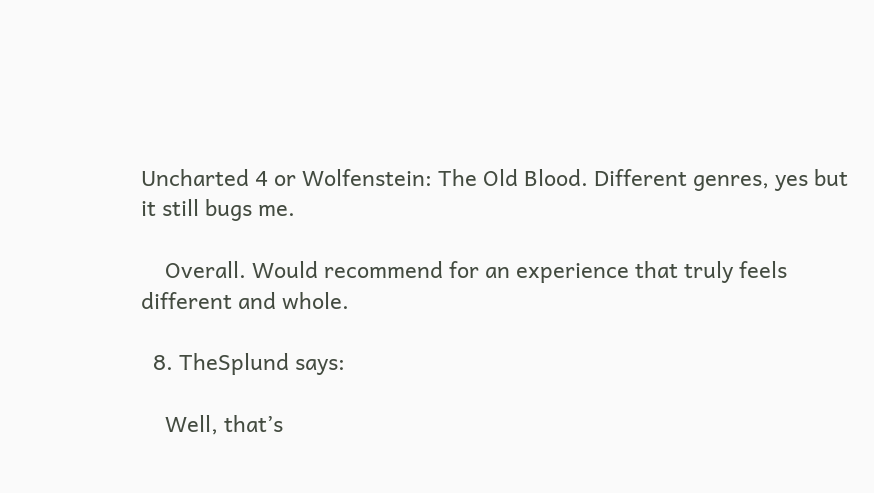Uncharted 4 or Wolfenstein: The Old Blood. Different genres, yes but it still bugs me.

    Overall. Would recommend for an experience that truly feels different and whole.

  8. TheSplund says:

    Well, that’s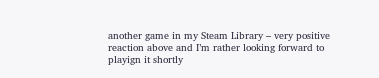another game in my Steam Library – very positive reaction above and I’m rather looking forward to playign it shortly